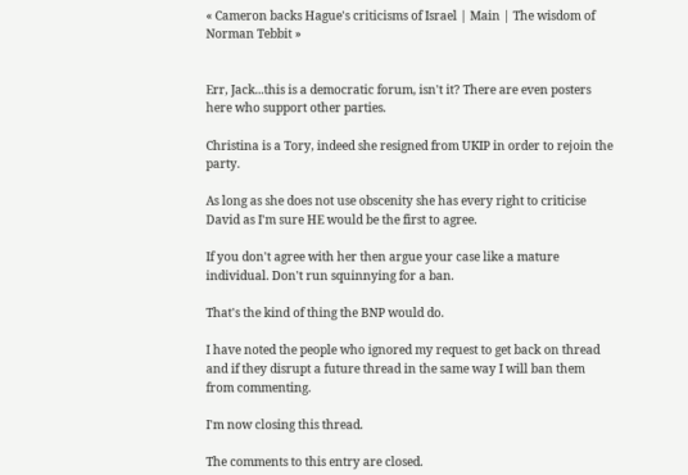« Cameron backs Hague's criticisms of Israel | Main | The wisdom of Norman Tebbit »


Err, Jack...this is a democratic forum, isn't it? There are even posters here who support other parties.

Christina is a Tory, indeed she resigned from UKIP in order to rejoin the party.

As long as she does not use obscenity she has every right to criticise David as I'm sure HE would be the first to agree.

If you don't agree with her then argue your case like a mature individual. Don't run squinnying for a ban.

That's the kind of thing the BNP would do.

I have noted the people who ignored my request to get back on thread and if they disrupt a future thread in the same way I will ban them from commenting.

I'm now closing this thread.

The comments to this entry are closed.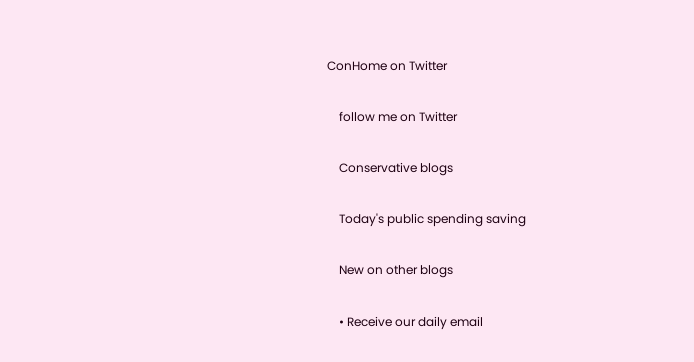ConHome on Twitter

    follow me on Twitter

    Conservative blogs

    Today's public spending saving

    New on other blogs

    • Receive our daily email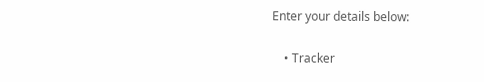Enter your details below:

    • Tracker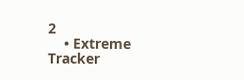2
    • Extreme Tracker